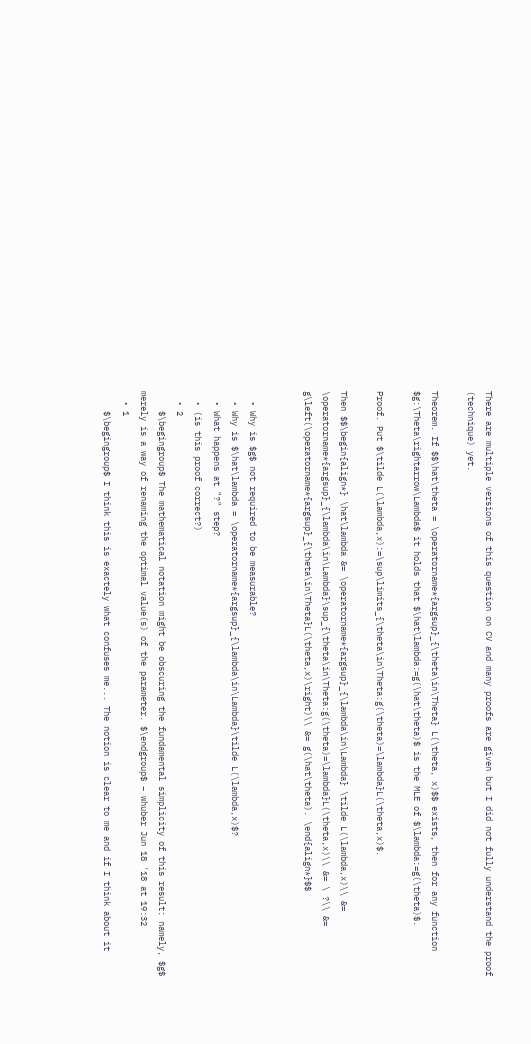There are multiple versions of this question on CV and many proofs are given but I did not fully understand the proof (technique) yet.

Theorem. If $$\hat\theta = \operatorname*{argsup}_{\theta\in\Theta} L(\theta, x)$$ exists, then for any function $g:\Theta\rightarrow\Lambda$ it holds that $\hat\lambda:=g(\hat\theta)$ is the MLE of $\lambda:=g(\theta)$.

Proof. Put $\tilde L(\lambda,x):=\sup\limits_{\theta\in\Theta:g(\theta)=\lambda}L(\theta,x)$.

Then $$\begin{align*} \hat\lambda &= \operatorname*{argsup}_{\lambda\in\Lambda} \tilde L(\lambda,x)\\ &= \operatorname*{argsup}_{\lambda\in\Lambda}\sup_{\theta\in\Theta:g(\theta)=\lambda}L(\theta,x)\\ &= \ ?\\ &= g\left(\operatorname*{argsup}_{\theta\in\Theta}L(\theta,x)\right)\\ &= g(\hat\theta). \end{align*}$$


  • Why is $g$ not required to be measurable?
  • Why is $\hat\lambda = \operatorname*{argsup}_{\lambda\in\Lambda}\tilde L(\lambda,x)$?
  • What happens at "?" step?
  • (is this proof correct?)
  • 2
    $\begingroup$ The mathematical notation might be obscuring the fundamental simplicity of this result: namely, $g$ merely is a way of renaming the optimal value(s) of the parameter. $\endgroup$ – whuber Jun 18 '18 at 19:32
  • 1
    $\begingroup$ I think this is exactely what confuses me... The notion is clear to me and if I think about it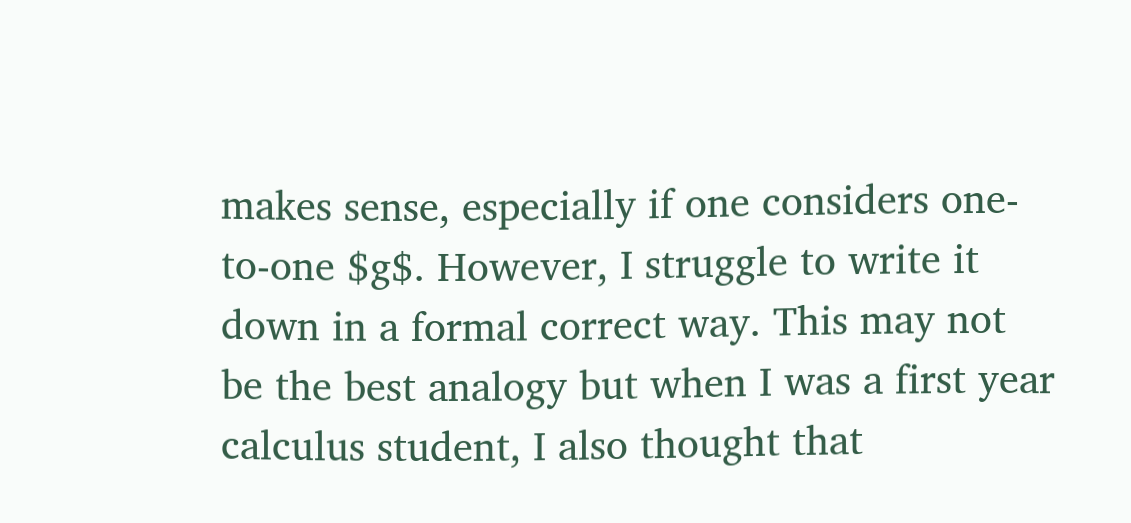makes sense, especially if one considers one-to-one $g$. However, I struggle to write it down in a formal correct way. This may not be the best analogy but when I was a first year calculus student, I also thought that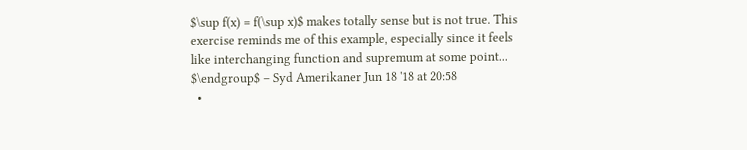$\sup f(x) = f(\sup x)$ makes totally sense but is not true. This exercise reminds me of this example, especially since it feels like interchanging function and supremum at some point... $\endgroup$ – Syd Amerikaner Jun 18 '18 at 20:58
  •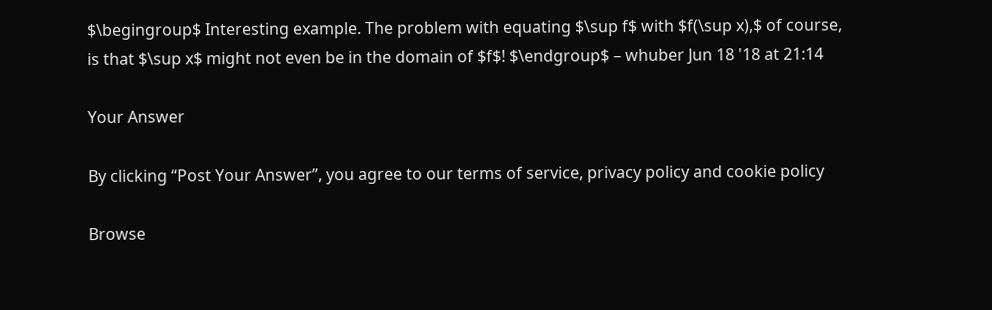$\begingroup$ Interesting example. The problem with equating $\sup f$ with $f(\sup x),$ of course, is that $\sup x$ might not even be in the domain of $f$! $\endgroup$ – whuber Jun 18 '18 at 21:14

Your Answer

By clicking “Post Your Answer”, you agree to our terms of service, privacy policy and cookie policy

Browse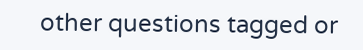other questions tagged or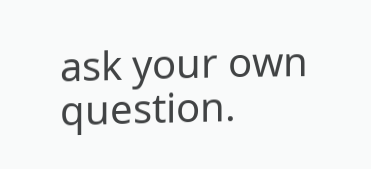ask your own question.